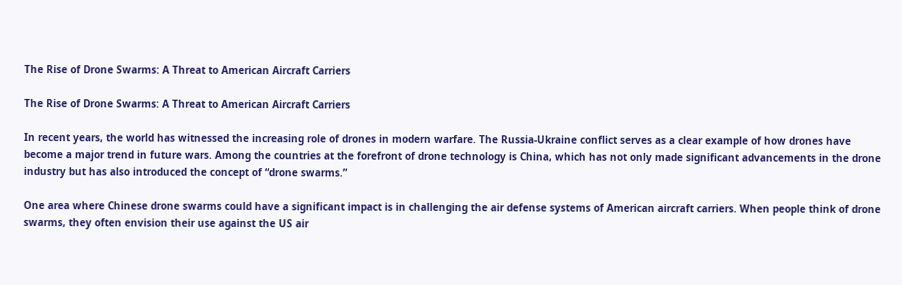The Rise of Drone Swarms: A Threat to American Aircraft Carriers

The Rise of Drone Swarms: A Threat to American Aircraft Carriers

In recent years, the world has witnessed the increasing role of drones in modern warfare. The Russia-Ukraine conflict serves as a clear example of how drones have become a major trend in future wars. Among the countries at the forefront of drone technology is China, which has not only made significant advancements in the drone industry but has also introduced the concept of “drone swarms.”

One area where Chinese drone swarms could have a significant impact is in challenging the air defense systems of American aircraft carriers. When people think of drone swarms, they often envision their use against the US air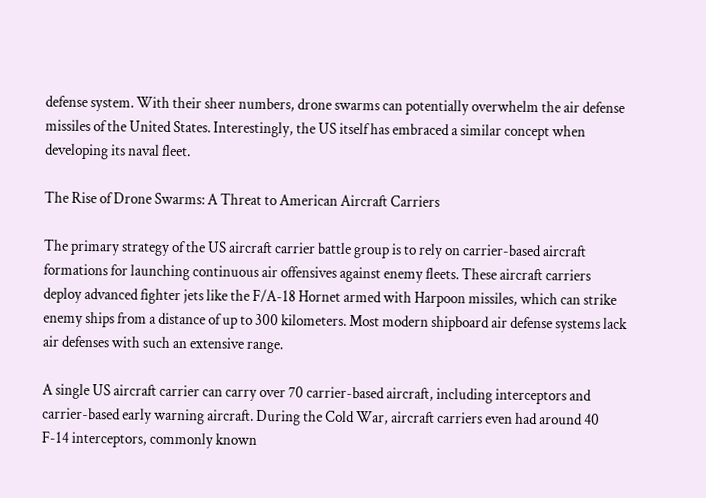defense system. With their sheer numbers, drone swarms can potentially overwhelm the air defense missiles of the United States. Interestingly, the US itself has embraced a similar concept when developing its naval fleet.

The Rise of Drone Swarms: A Threat to American Aircraft Carriers

The primary strategy of the US aircraft carrier battle group is to rely on carrier-based aircraft formations for launching continuous air offensives against enemy fleets. These aircraft carriers deploy advanced fighter jets like the F/A-18 Hornet armed with Harpoon missiles, which can strike enemy ships from a distance of up to 300 kilometers. Most modern shipboard air defense systems lack air defenses with such an extensive range.

A single US aircraft carrier can carry over 70 carrier-based aircraft, including interceptors and carrier-based early warning aircraft. During the Cold War, aircraft carriers even had around 40 F-14 interceptors, commonly known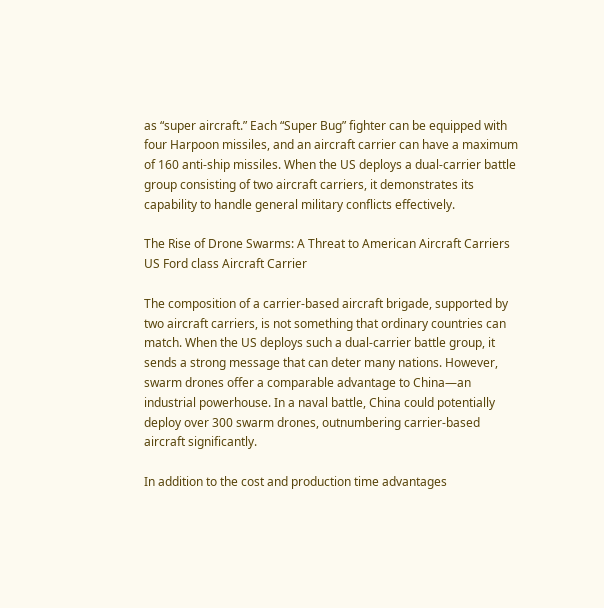as “super aircraft.” Each “Super Bug” fighter can be equipped with four Harpoon missiles, and an aircraft carrier can have a maximum of 160 anti-ship missiles. When the US deploys a dual-carrier battle group consisting of two aircraft carriers, it demonstrates its capability to handle general military conflicts effectively.

The Rise of Drone Swarms: A Threat to American Aircraft Carriers
US Ford class Aircraft Carrier

The composition of a carrier-based aircraft brigade, supported by two aircraft carriers, is not something that ordinary countries can match. When the US deploys such a dual-carrier battle group, it sends a strong message that can deter many nations. However, swarm drones offer a comparable advantage to China—an industrial powerhouse. In a naval battle, China could potentially deploy over 300 swarm drones, outnumbering carrier-based aircraft significantly.

In addition to the cost and production time advantages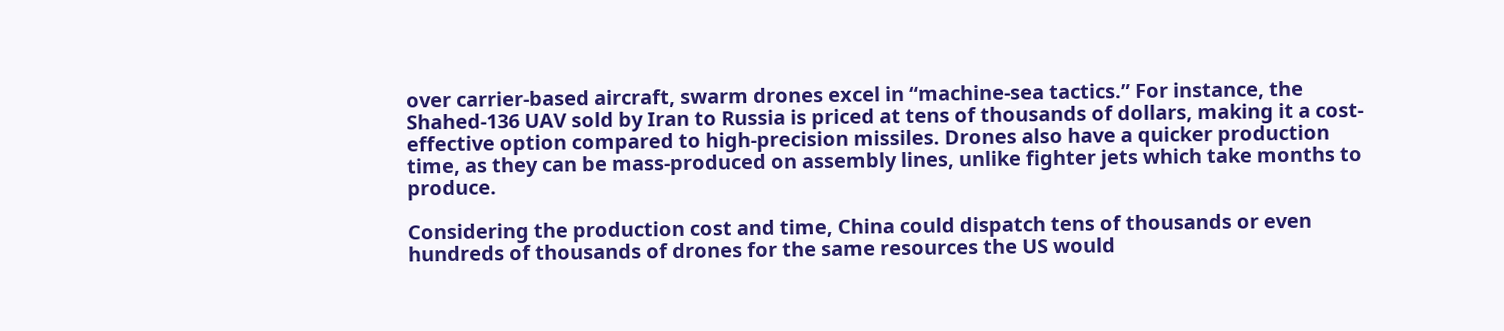over carrier-based aircraft, swarm drones excel in “machine-sea tactics.” For instance, the Shahed-136 UAV sold by Iran to Russia is priced at tens of thousands of dollars, making it a cost-effective option compared to high-precision missiles. Drones also have a quicker production time, as they can be mass-produced on assembly lines, unlike fighter jets which take months to produce.

Considering the production cost and time, China could dispatch tens of thousands or even hundreds of thousands of drones for the same resources the US would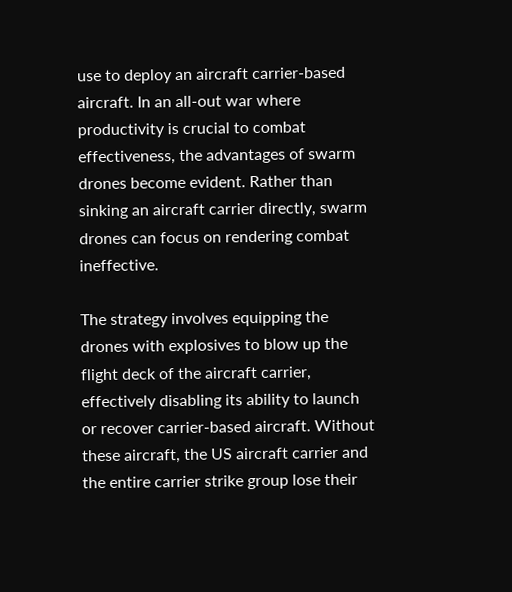use to deploy an aircraft carrier-based aircraft. In an all-out war where productivity is crucial to combat effectiveness, the advantages of swarm drones become evident. Rather than sinking an aircraft carrier directly, swarm drones can focus on rendering combat ineffective.

The strategy involves equipping the drones with explosives to blow up the flight deck of the aircraft carrier, effectively disabling its ability to launch or recover carrier-based aircraft. Without these aircraft, the US aircraft carrier and the entire carrier strike group lose their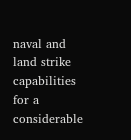naval and land strike capabilities for a considerable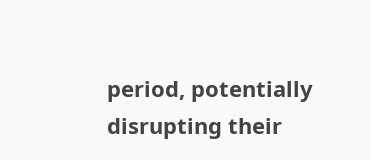period, potentially disrupting their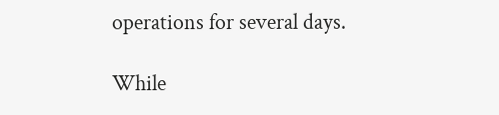operations for several days.

While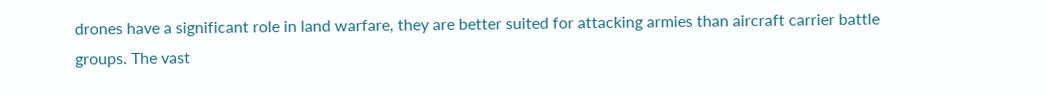drones have a significant role in land warfare, they are better suited for attacking armies than aircraft carrier battle groups. The vast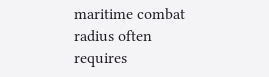maritime combat radius often requires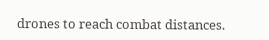drones to reach combat distances.